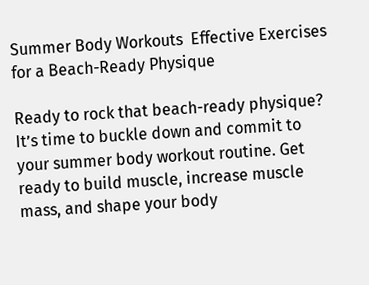Summer Body Workouts  Effective Exercises for a Beach-Ready Physique

Ready to rock that beach-ready physique? It’s time to buckle down and commit to your summer body workout routine. Get ready to build muscle, increase muscle mass, and shape your body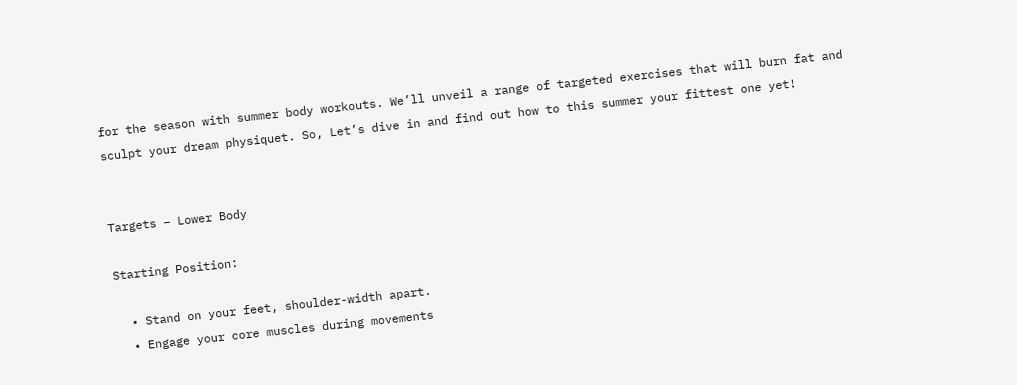for the season with summer body workouts. We’ll unveil a range of targeted exercises that will burn fat and sculpt your dream physiquet. So, Let’s dive in and find out how to this summer your fittest one yet!


Targets – Lower Body

Starting Position:

  • Stand on your feet, shoulder-width apart.
  • Engage your core muscles during movements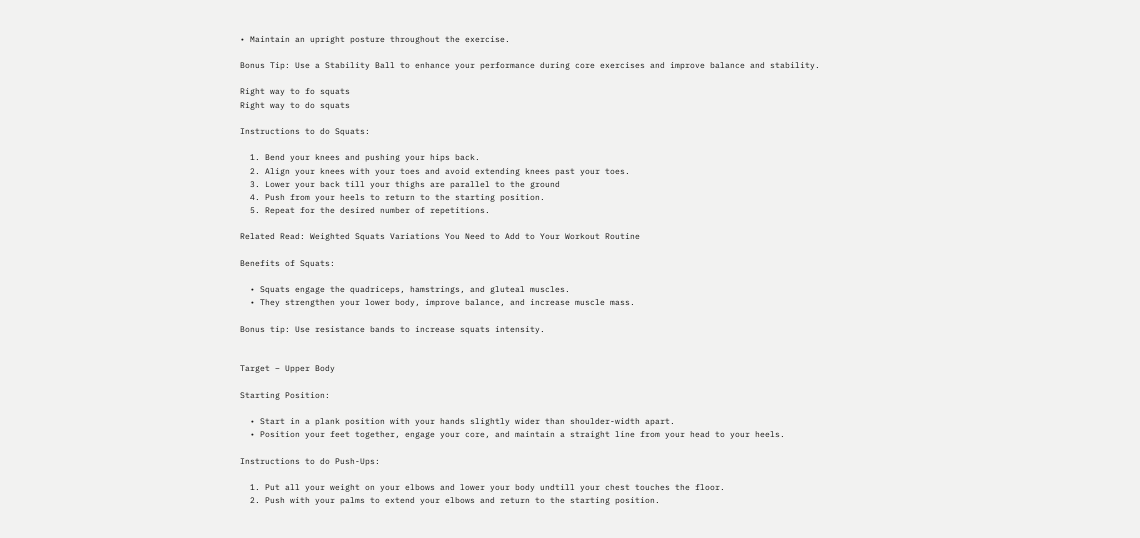• Maintain an upright posture throughout the exercise.

Bonus Tip: Use a Stability Ball to enhance your performance during core exercises and improve balance and stability.

Right way to fo squats
Right way to do squats

Instructions to do Squats:

  1. Bend your knees and pushing your hips back.
  2. Align your knees with your toes and avoid extending knees past your toes.
  3. Lower your back till your thighs are parallel to the ground
  4. Push from your heels to return to the starting position.
  5. Repeat for the desired number of repetitions.

Related Read: Weighted Squats Variations You Need to Add to Your Workout Routine

Benefits of Squats:

  • Squats engage the quadriceps, hamstrings, and gluteal muscles.
  • They strengthen your lower body, improve balance, and increase muscle mass.

Bonus tip: Use resistance bands to increase squats intensity.


Target – Upper Body

Starting Position:

  • Start in a plank position with your hands slightly wider than shoulder-width apart.
  • Position your feet together, engage your core, and maintain a straight line from your head to your heels.

Instructions to do Push-Ups:

  1. Put all your weight on your elbows and lower your body undtill your chest touches the floor.
  2. Push with your palms to extend your elbows and return to the starting position.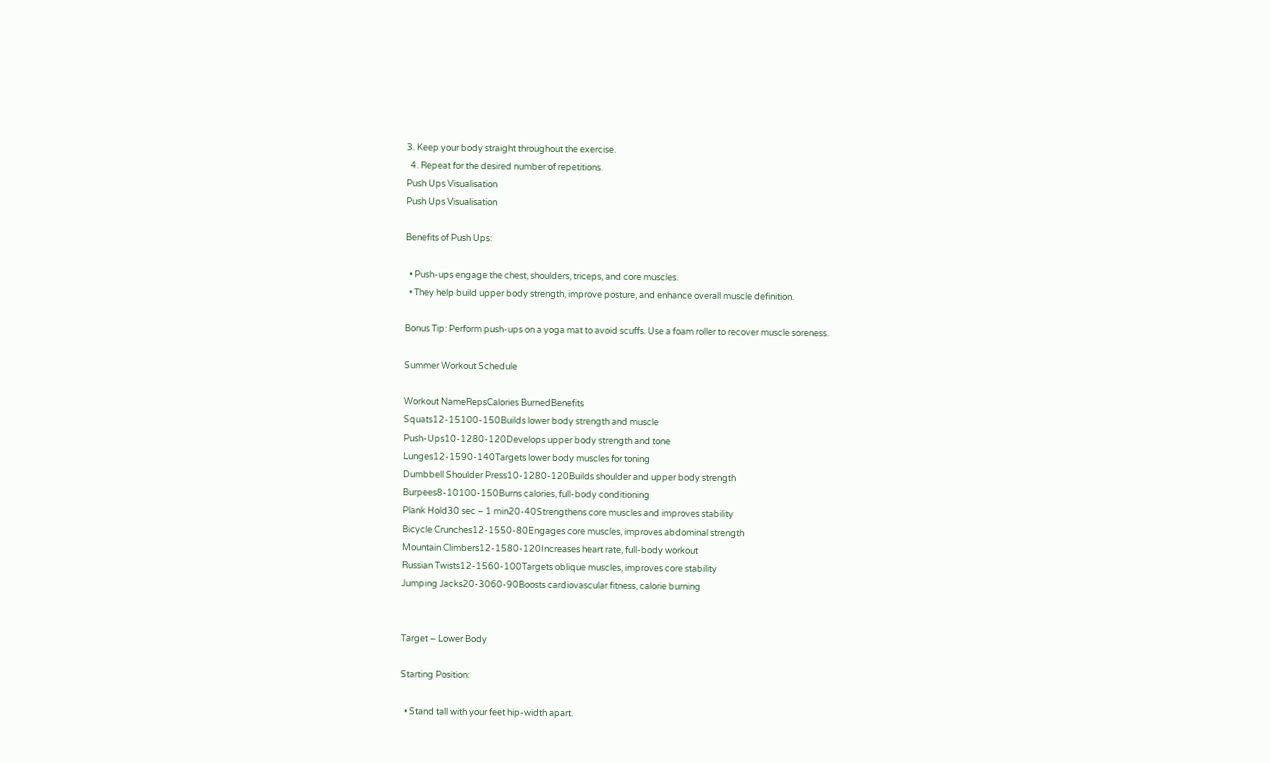3. Keep your body straight throughout the exercise.
  4. Repeat for the desired number of repetitions.
Push Ups Visualisation
Push Ups Visualisation

Benefits of Push Ups:

  • Push-ups engage the chest, shoulders, triceps, and core muscles.
  • They help build upper body strength, improve posture, and enhance overall muscle definition.

Bonus Tip: Perform push-ups on a yoga mat to avoid scuffs. Use a foam roller to recover muscle soreness.

Summer Workout Schedule

Workout NameRepsCalories BurnedBenefits
Squats12-15100-150Builds lower body strength and muscle
Push-Ups10-1280-120Develops upper body strength and tone
Lunges12-1590-140Targets lower body muscles for toning
Dumbbell Shoulder Press10-1280-120Builds shoulder and upper body strength
Burpees8-10100-150Burns calories, full-body conditioning
Plank Hold30 sec – 1 min20-40Strengthens core muscles and improves stability
Bicycle Crunches12-1550-80Engages core muscles, improves abdominal strength
Mountain Climbers12-1580-120Increases heart rate, full-body workout
Russian Twists12-1560-100Targets oblique muscles, improves core stability
Jumping Jacks20-3060-90Boosts cardiovascular fitness, calorie burning


Target – Lower Body

Starting Position:

  • Stand tall with your feet hip-width apart.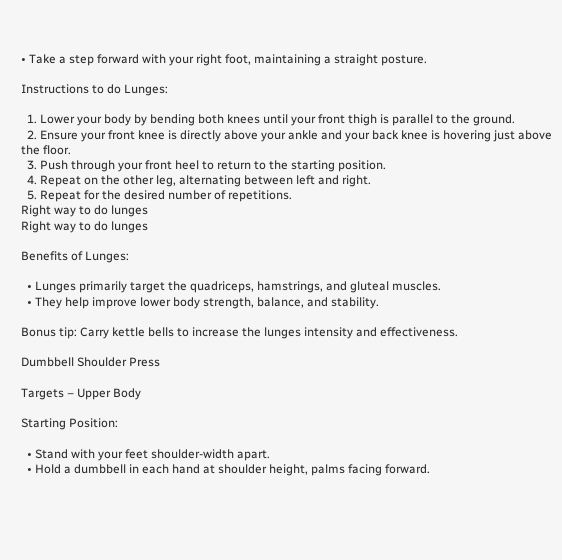• Take a step forward with your right foot, maintaining a straight posture.

Instructions to do Lunges:

  1. Lower your body by bending both knees until your front thigh is parallel to the ground.
  2. Ensure your front knee is directly above your ankle and your back knee is hovering just above the floor.
  3. Push through your front heel to return to the starting position.
  4. Repeat on the other leg, alternating between left and right.
  5. Repeat for the desired number of repetitions.
Right way to do lunges
Right way to do lunges

Benefits of Lunges:

  • Lunges primarily target the quadriceps, hamstrings, and gluteal muscles.
  • They help improve lower body strength, balance, and stability.

Bonus tip: Carry kettle bells to increase the lunges intensity and effectiveness.

Dumbbell Shoulder Press

Targets – Upper Body

Starting Position:

  • Stand with your feet shoulder-width apart.
  • Hold a dumbbell in each hand at shoulder height, palms facing forward.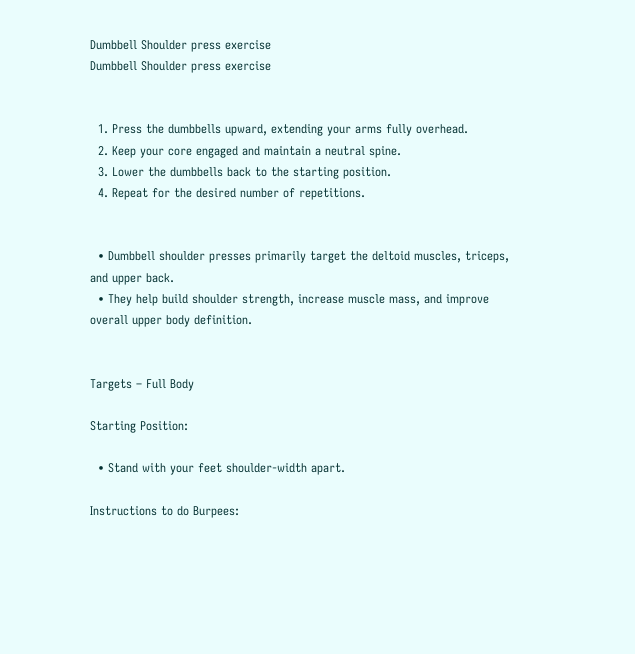Dumbbell Shoulder press exercise
Dumbbell Shoulder press exercise


  1. Press the dumbbells upward, extending your arms fully overhead.
  2. Keep your core engaged and maintain a neutral spine.
  3. Lower the dumbbells back to the starting position.
  4. Repeat for the desired number of repetitions.


  • Dumbbell shoulder presses primarily target the deltoid muscles, triceps, and upper back.
  • They help build shoulder strength, increase muscle mass, and improve overall upper body definition.


Targets – Full Body

Starting Position:

  • Stand with your feet shoulder-width apart.

Instructions to do Burpees: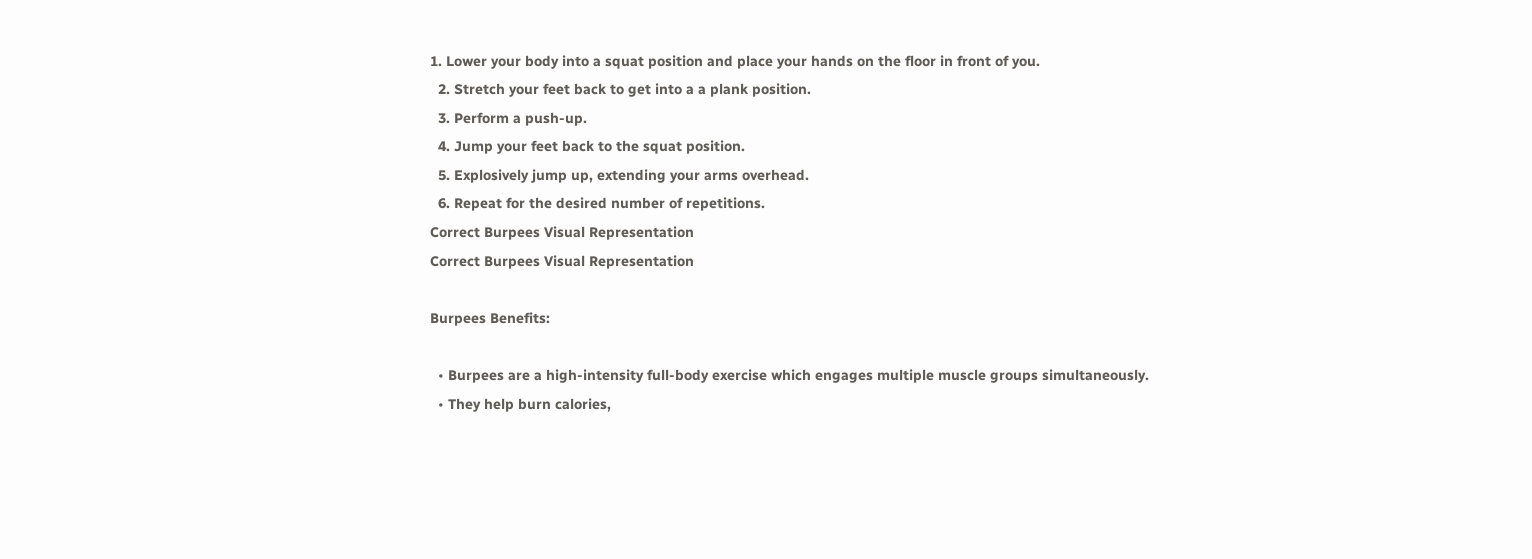1. Lower your body into a squat position and place your hands on the floor in front of you.
  2. Stretch your feet back to get into a a plank position.
  3. Perform a push-up.
  4. Jump your feet back to the squat position.
  5. Explosively jump up, extending your arms overhead.
  6. Repeat for the desired number of repetitions.
Correct Burpees Visual Representation
Correct Burpees Visual Representation

Burpees Benefits:

  • Burpees are a high-intensity full-body exercise which engages multiple muscle groups simultaneously.
  • They help burn calories,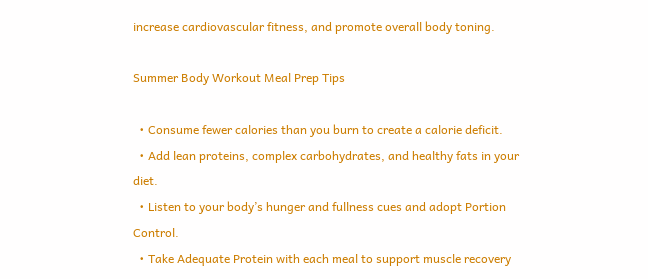increase cardiovascular fitness, and promote overall body toning.

Summer Body Workout Meal Prep Tips

  • Consume fewer calories than you burn to create a calorie deficit.
  • Add lean proteins, complex carbohydrates, and healthy fats in your diet.
  • Listen to your body’s hunger and fullness cues and adopt Portion Control.
  • Take Adequate Protein with each meal to support muscle recovery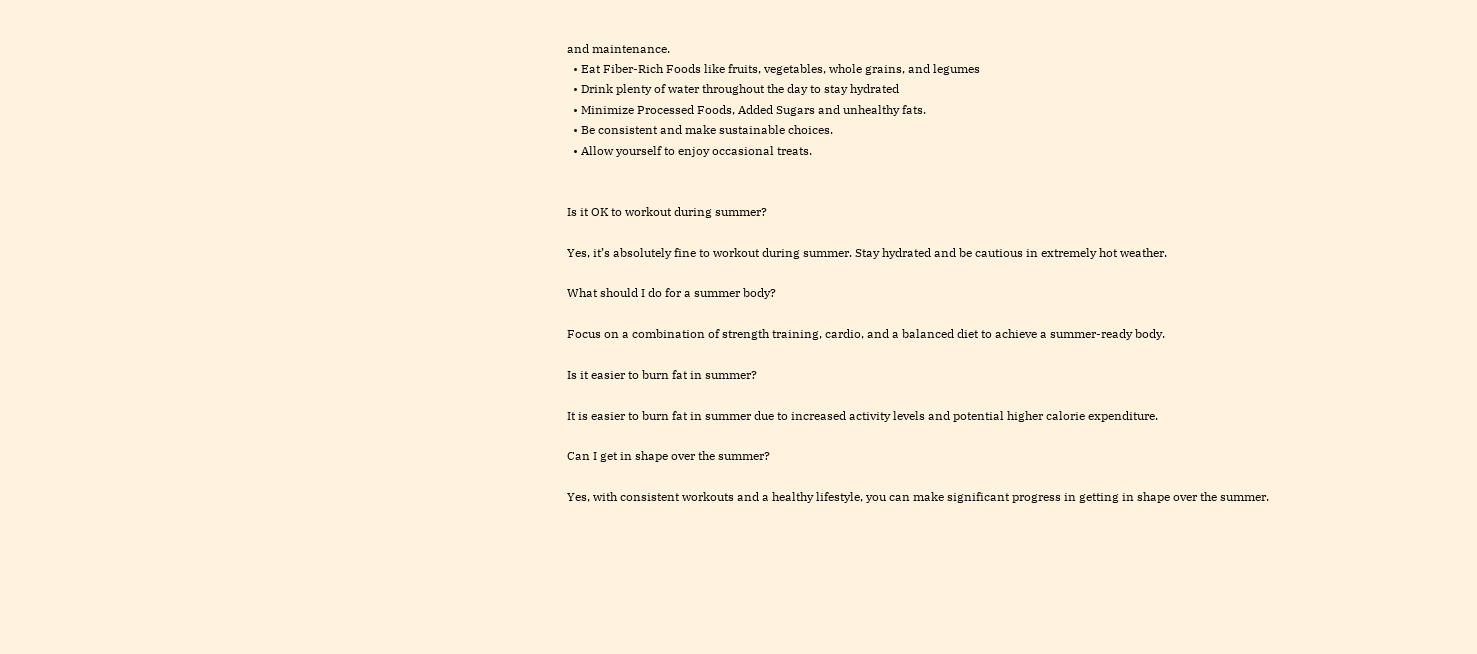and maintenance.
  • Eat Fiber-Rich Foods like fruits, vegetables, whole grains, and legumes
  • Drink plenty of water throughout the day to stay hydrated
  • Minimize Processed Foods, Added Sugars and unhealthy fats.
  • Be consistent and make sustainable choices.
  • Allow yourself to enjoy occasional treats.


Is it OK to workout during summer?

Yes, it’s absolutely fine to workout during summer. Stay hydrated and be cautious in extremely hot weather.

What should I do for a summer body?

Focus on a combination of strength training, cardio, and a balanced diet to achieve a summer-ready body.

Is it easier to burn fat in summer?

It is easier to burn fat in summer due to increased activity levels and potential higher calorie expenditure.

Can I get in shape over the summer?

Yes, with consistent workouts and a healthy lifestyle, you can make significant progress in getting in shape over the summer.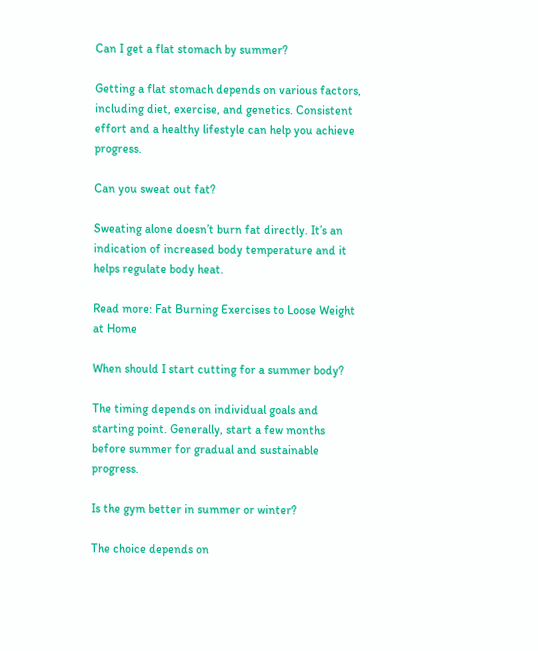Can I get a flat stomach by summer?

Getting a flat stomach depends on various factors, including diet, exercise, and genetics. Consistent effort and a healthy lifestyle can help you achieve progress.

Can you sweat out fat?

Sweating alone doesn’t burn fat directly. It’s an indication of increased body temperature and it helps regulate body heat.

Read more: Fat Burning Exercises to Loose Weight at Home

When should I start cutting for a summer body?

The timing depends on individual goals and starting point. Generally, start a few months before summer for gradual and sustainable progress.

Is the gym better in summer or winter?

The choice depends on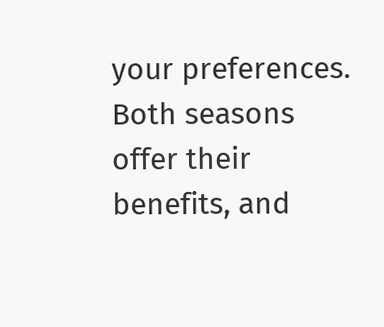your preferences. Both seasons offer their benefits, and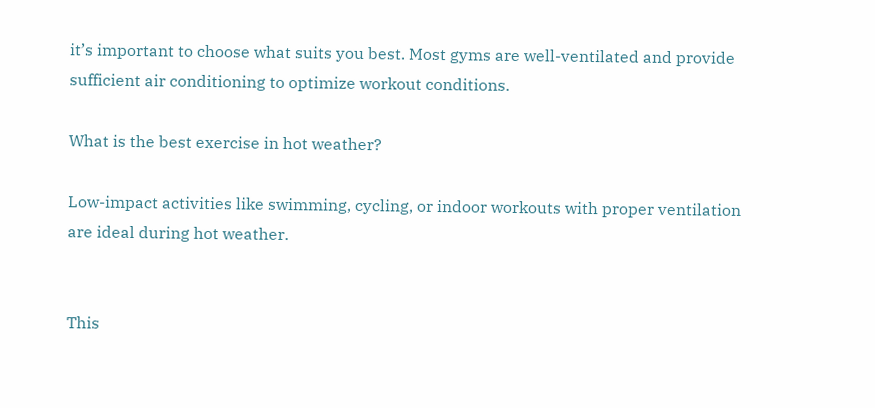it’s important to choose what suits you best. Most gyms are well-ventilated and provide sufficient air conditioning to optimize workout conditions.

What is the best exercise in hot weather?

Low-impact activities like swimming, cycling, or indoor workouts with proper ventilation are ideal during hot weather.


This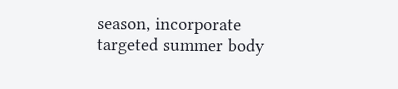season, incorporate targeted summer body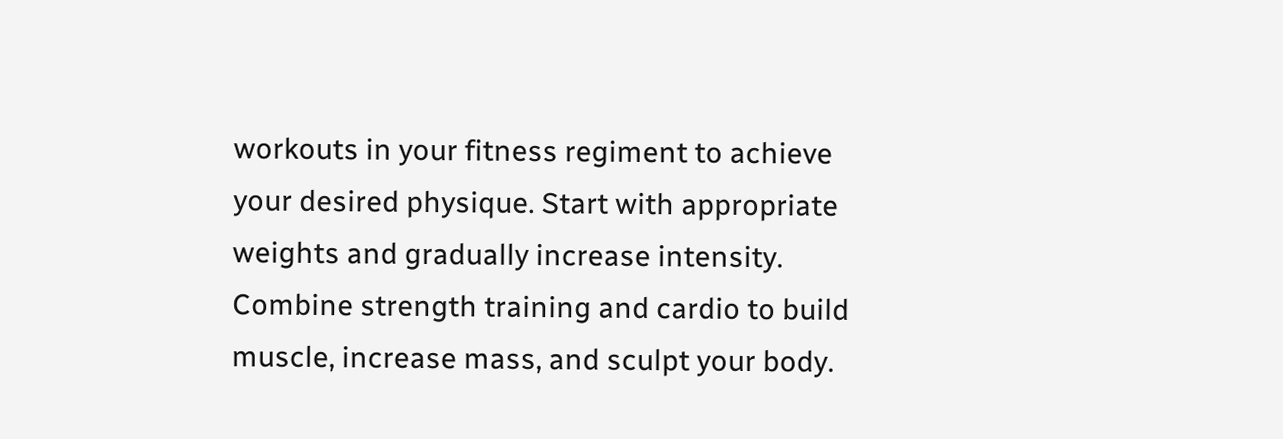workouts in your fitness regiment to achieve your desired physique. Start with appropriate weights and gradually increase intensity. Combine strength training and cardio to build muscle, increase mass, and sculpt your body.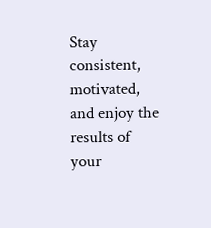Stay consistent, motivated, and enjoy the results of your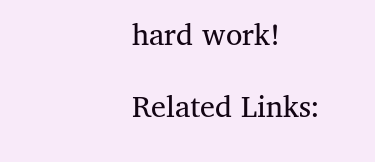hard work!

Related Links: